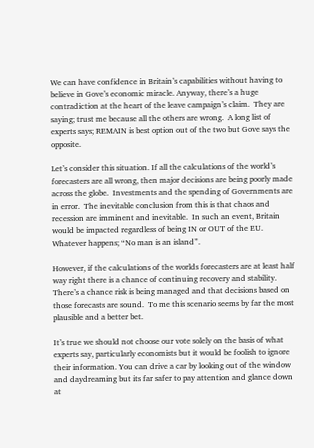We can have confidence in Britain’s capabilities without having to believe in Gove’s economic miracle. Anyway, there’s a huge contradiction at the heart of the leave campaign’s claim.  They are saying; trust me because all the others are wrong.  A long list of experts says; REMAIN is best option out of the two but Gove says the opposite.

Let’s consider this situation. If all the calculations of the world’s forecasters are all wrong, then major decisions are being poorly made across the globe.  Investments and the spending of Governments are in error.  The inevitable conclusion from this is that chaos and recession are imminent and inevitable.  In such an event, Britain would be impacted regardless of being IN or OUT of the EU.  Whatever happens; “No man is an island”.

However, if the calculations of the worlds forecasters are at least half way right there is a chance of continuing recovery and stability. There’s a chance risk is being managed and that decisions based on those forecasts are sound.  To me this scenario seems by far the most plausible and a better bet.

It’s true we should not choose our vote solely on the basis of what experts say, particularly economists but it would be foolish to ignore their information. You can drive a car by looking out of the window and daydreaming but its far safer to pay attention and glance down at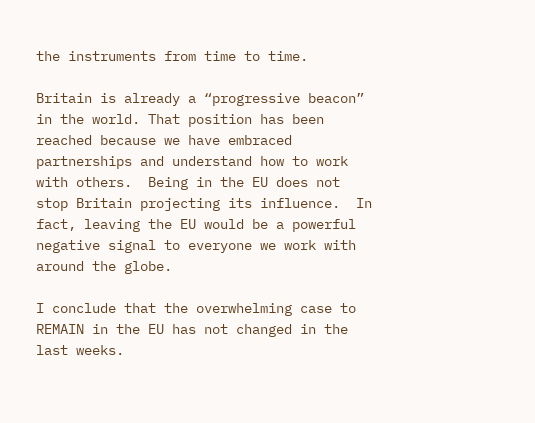the instruments from time to time.

Britain is already a “progressive beacon” in the world. That position has been reached because we have embraced partnerships and understand how to work with others.  Being in the EU does not stop Britain projecting its influence.  In fact, leaving the EU would be a powerful negative signal to everyone we work with around the globe.

I conclude that the overwhelming case to REMAIN in the EU has not changed in the last weeks.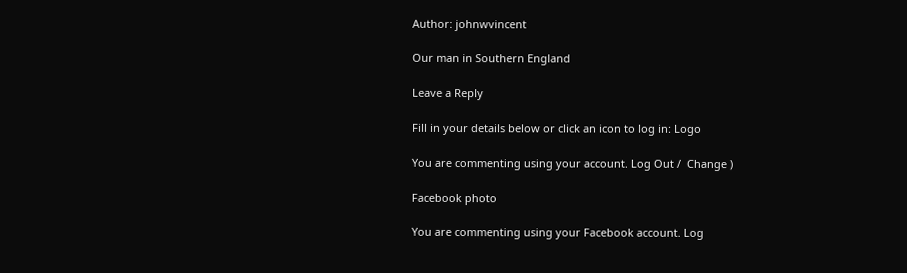Author: johnwvincent

Our man in Southern England

Leave a Reply

Fill in your details below or click an icon to log in: Logo

You are commenting using your account. Log Out /  Change )

Facebook photo

You are commenting using your Facebook account. Log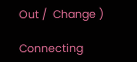Out /  Change )

Connecting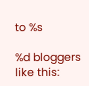to %s

%d bloggers like this: